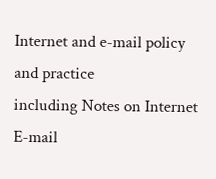Internet and e-mail policy and practice
including Notes on Internet E-mail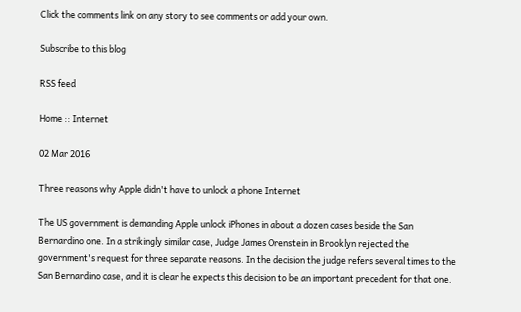Click the comments link on any story to see comments or add your own.

Subscribe to this blog

RSS feed

Home :: Internet

02 Mar 2016

Three reasons why Apple didn't have to unlock a phone Internet

The US government is demanding Apple unlock iPhones in about a dozen cases beside the San Bernardino one. In a strikingly similar case, Judge James Orenstein in Brooklyn rejected the government's request for three separate reasons. In the decision the judge refers several times to the San Bernardino case, and it is clear he expects this decision to be an important precedent for that one.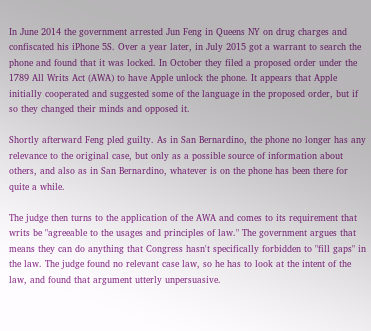In June 2014 the government arrested Jun Feng in Queens NY on drug charges and confiscated his iPhone 5S. Over a year later, in July 2015 got a warrant to search the phone and found that it was locked. In October they filed a proposed order under the 1789 All Writs Act (AWA) to have Apple unlock the phone. It appears that Apple initially cooperated and suggested some of the language in the proposed order, but if so they changed their minds and opposed it.

Shortly afterward Feng pled guilty. As in San Bernardino, the phone no longer has any relevance to the original case, but only as a possible source of information about others, and also as in San Bernardino, whatever is on the phone has been there for quite a while.

The judge then turns to the application of the AWA and comes to its requirement that writs be "agreeable to the usages and principles of law." The government argues that means they can do anything that Congress hasn't specifically forbidden to "fill gaps" in the law. The judge found no relevant case law, so he has to look at the intent of the law, and found that argument utterly unpersuasive.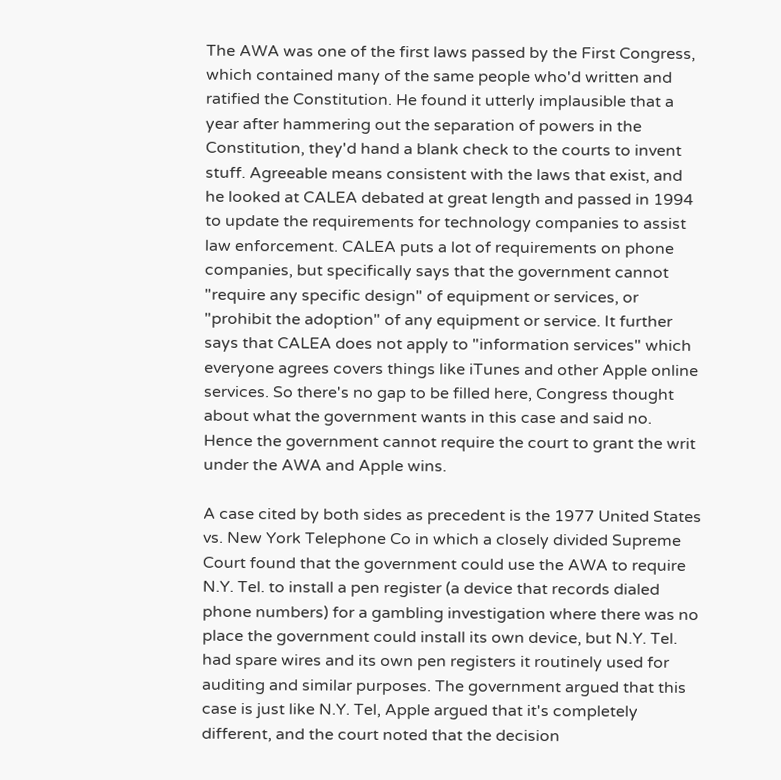The AWA was one of the first laws passed by the First Congress, which contained many of the same people who'd written and ratified the Constitution. He found it utterly implausible that a year after hammering out the separation of powers in the Constitution, they'd hand a blank check to the courts to invent stuff. Agreeable means consistent with the laws that exist, and he looked at CALEA debated at great length and passed in 1994 to update the requirements for technology companies to assist law enforcement. CALEA puts a lot of requirements on phone companies, but specifically says that the government cannot "require any specific design" of equipment or services, or "prohibit the adoption" of any equipment or service. It further says that CALEA does not apply to "information services" which everyone agrees covers things like iTunes and other Apple online services. So there's no gap to be filled here, Congress thought about what the government wants in this case and said no. Hence the government cannot require the court to grant the writ under the AWA and Apple wins.

A case cited by both sides as precedent is the 1977 United States vs. New York Telephone Co in which a closely divided Supreme Court found that the government could use the AWA to require N.Y. Tel. to install a pen register (a device that records dialed phone numbers) for a gambling investigation where there was no place the government could install its own device, but N.Y. Tel. had spare wires and its own pen registers it routinely used for auditing and similar purposes. The government argued that this case is just like N.Y. Tel, Apple argued that it's completely different, and the court noted that the decision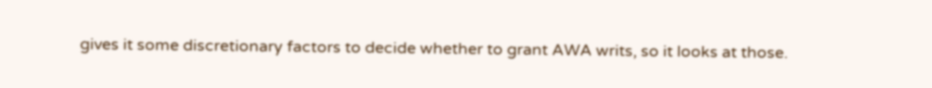gives it some discretionary factors to decide whether to grant AWA writs, so it looks at those.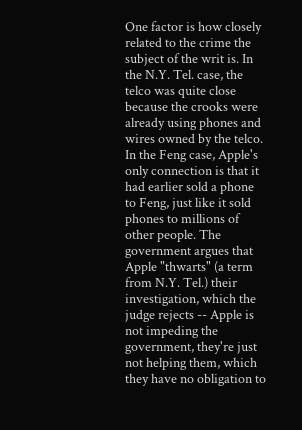One factor is how closely related to the crime the subject of the writ is. In the N.Y. Tel. case, the telco was quite close because the crooks were already using phones and wires owned by the telco. In the Feng case, Apple's only connection is that it had earlier sold a phone to Feng, just like it sold phones to millions of other people. The government argues that Apple "thwarts" (a term from N.Y. Tel.) their investigation, which the judge rejects -- Apple is not impeding the government, they're just not helping them, which they have no obligation to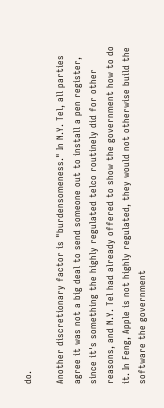do.

Another discretionary factor is "burdensomeness." In N.Y. Tel, all parties agree it was not a big deal to send someone out to install a pen register, since it's something the highly regulated telco routinely did for other reasons, and N.Y. Tel had already offered to show the government how to do it. In Feng, Apple is not highly regulated, they would not otherwise build the software the government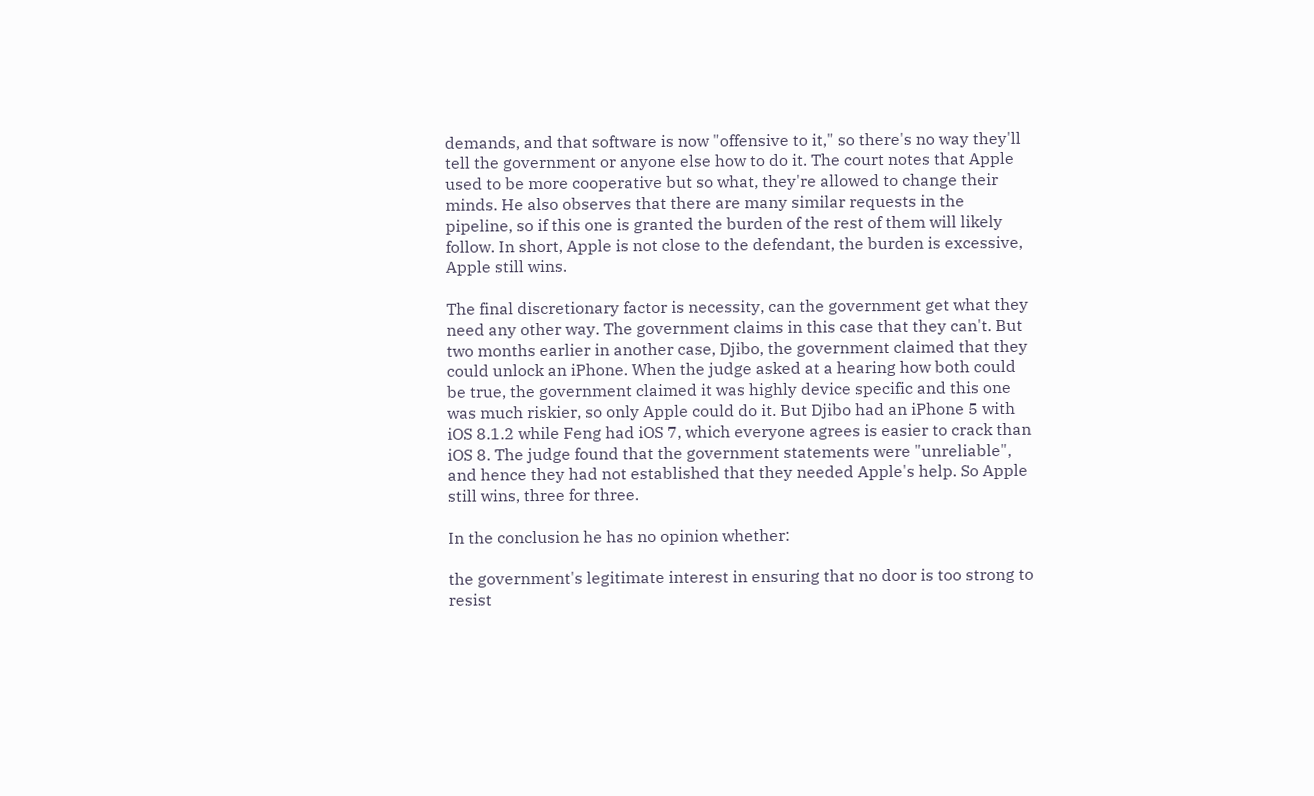demands, and that software is now "offensive to it," so there's no way they'll tell the government or anyone else how to do it. The court notes that Apple used to be more cooperative but so what, they're allowed to change their minds. He also observes that there are many similar requests in the pipeline, so if this one is granted the burden of the rest of them will likely follow. In short, Apple is not close to the defendant, the burden is excessive, Apple still wins.

The final discretionary factor is necessity, can the government get what they need any other way. The government claims in this case that they can't. But two months earlier in another case, Djibo, the government claimed that they could unlock an iPhone. When the judge asked at a hearing how both could be true, the government claimed it was highly device specific and this one was much riskier, so only Apple could do it. But Djibo had an iPhone 5 with iOS 8.1.2 while Feng had iOS 7, which everyone agrees is easier to crack than iOS 8. The judge found that the government statements were "unreliable", and hence they had not established that they needed Apple's help. So Apple still wins, three for three.

In the conclusion he has no opinion whether:

the government's legitimate interest in ensuring that no door is too strong to resist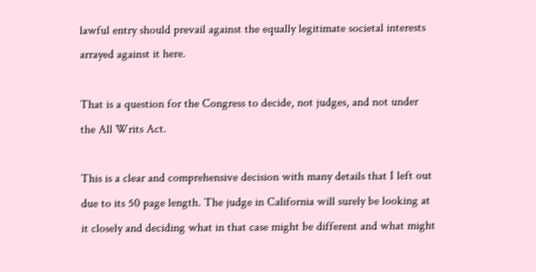lawful entry should prevail against the equally legitimate societal interests arrayed against it here.

That is a question for the Congress to decide, not judges, and not under the All Writs Act.

This is a clear and comprehensive decision with many details that I left out due to its 50 page length. The judge in California will surely be looking at it closely and deciding what in that case might be different and what might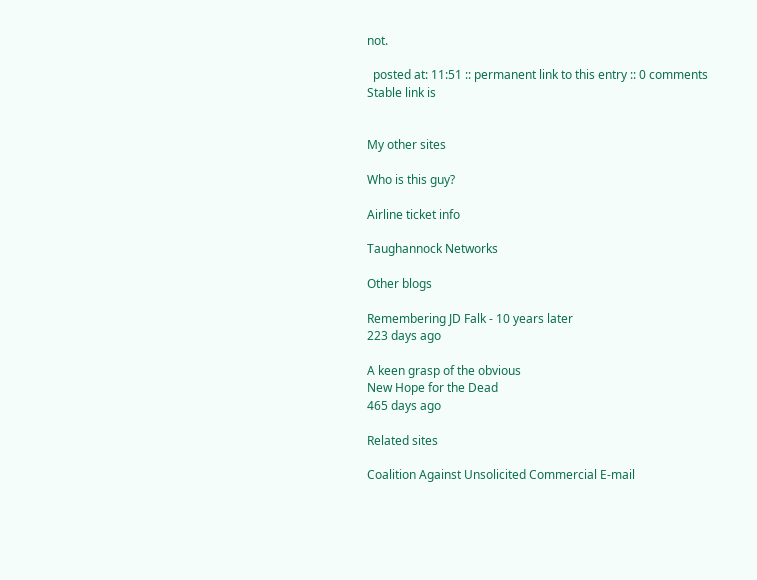not.

  posted at: 11:51 :: permanent link to this entry :: 0 comments
Stable link is


My other sites

Who is this guy?

Airline ticket info

Taughannock Networks

Other blogs

Remembering JD Falk - 10 years later
223 days ago

A keen grasp of the obvious
New Hope for the Dead
465 days ago

Related sites

Coalition Against Unsolicited Commercial E-mail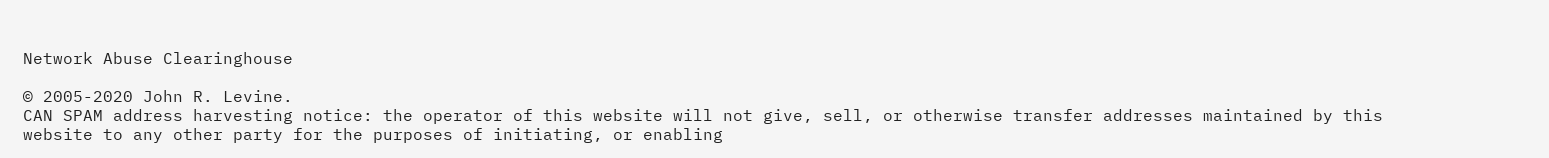Network Abuse Clearinghouse

© 2005-2020 John R. Levine.
CAN SPAM address harvesting notice: the operator of this website will not give, sell, or otherwise transfer addresses maintained by this website to any other party for the purposes of initiating, or enabling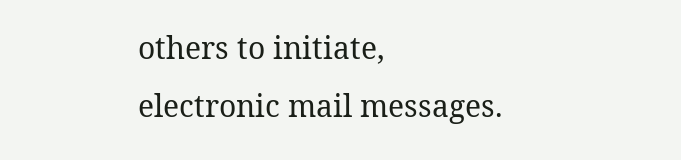others to initiate, electronic mail messages.